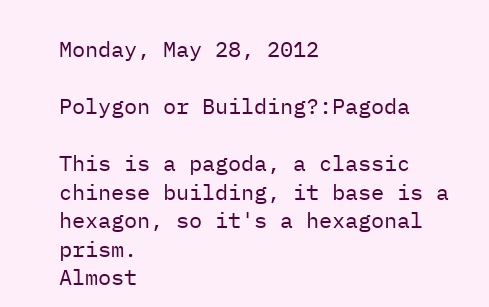Monday, May 28, 2012

Polygon or Building?:Pagoda

This is a pagoda, a classic chinese building, it base is a hexagon, so it's a hexagonal prism.
Almost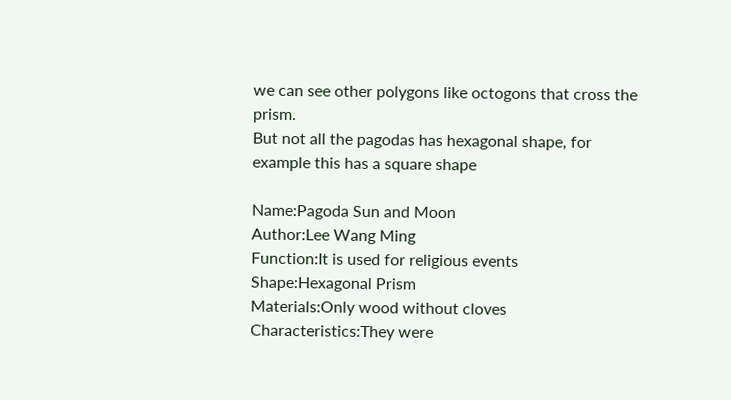we can see other polygons like octogons that cross the prism.
But not all the pagodas has hexagonal shape, for example this has a square shape

Name:Pagoda Sun and Moon
Author:Lee Wang Ming
Function:It is used for religious events
Shape:Hexagonal Prism
Materials:Only wood without cloves
Characteristics:They were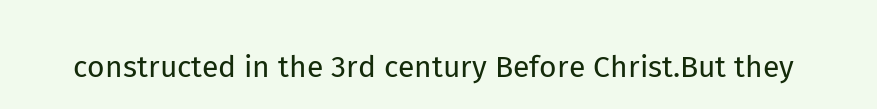constructed in the 3rd century Before Christ.But they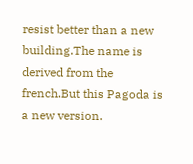resist better than a new building.The name is derived from the french.But this Pagoda is a new version.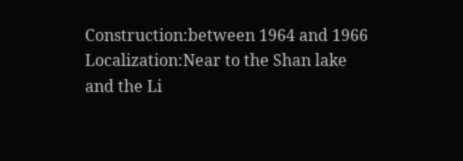Construction:between 1964 and 1966
Localization:Near to the Shan lake and the Li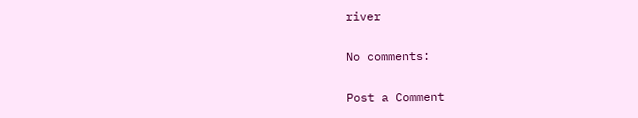river

No comments:

Post a Comment